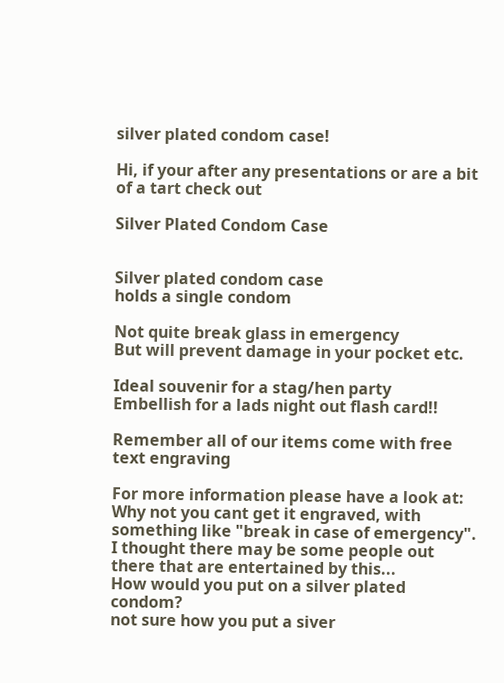silver plated condom case!

Hi, if your after any presentations or are a bit of a tart check out

Silver Plated Condom Case


Silver plated condom case
holds a single condom

Not quite break glass in emergency
But will prevent damage in your pocket etc.

Ideal souvenir for a stag/hen party
Embellish for a lads night out flash card!!

Remember all of our items come with free text engraving

For more information please have a look at:
Why not you cant get it engraved, with something like "break in case of emergency". I thought there may be some people out there that are entertained by this...
How would you put on a silver plated condom?
not sure how you put a siver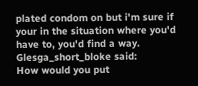plated condom on but i'm sure if your in the situation where you'd have to, you'd find a way.
Glesga_short_bloke said:
How would you put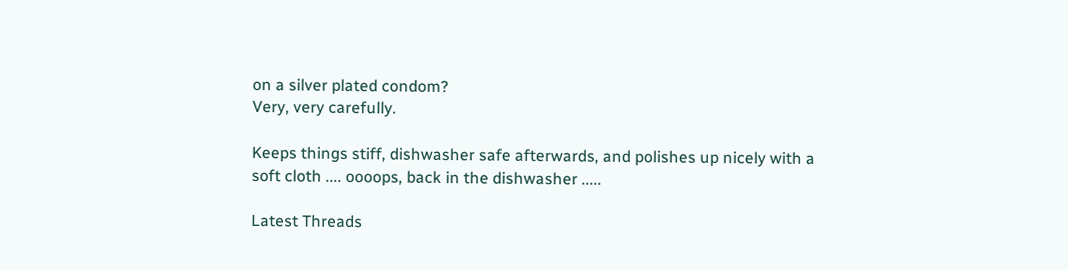on a silver plated condom?
Very, very carefully.

Keeps things stiff, dishwasher safe afterwards, and polishes up nicely with a soft cloth .... oooops, back in the dishwasher .....

Latest Threads